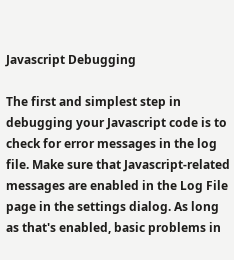Javascript Debugging

The first and simplest step in debugging your Javascript code is to check for error messages in the log file. Make sure that Javascript-related messages are enabled in the Log File page in the settings dialog. As long as that's enabled, basic problems in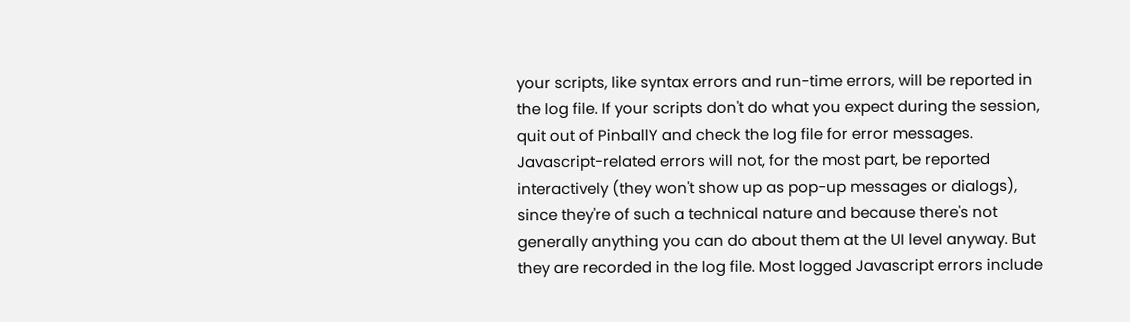your scripts, like syntax errors and run-time errors, will be reported in the log file. If your scripts don't do what you expect during the session, quit out of PinballY and check the log file for error messages. Javascript-related errors will not, for the most part, be reported interactively (they won't show up as pop-up messages or dialogs), since they're of such a technical nature and because there's not generally anything you can do about them at the UI level anyway. But they are recorded in the log file. Most logged Javascript errors include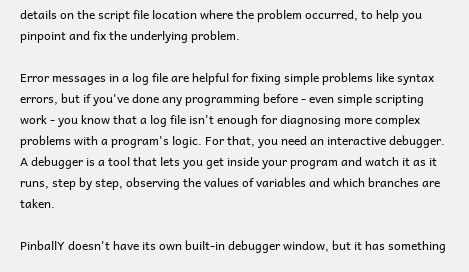details on the script file location where the problem occurred, to help you pinpoint and fix the underlying problem.

Error messages in a log file are helpful for fixing simple problems like syntax errors, but if you've done any programming before - even simple scripting work - you know that a log file isn't enough for diagnosing more complex problems with a program's logic. For that, you need an interactive debugger. A debugger is a tool that lets you get inside your program and watch it as it runs, step by step, observing the values of variables and which branches are taken.

PinballY doesn't have its own built-in debugger window, but it has something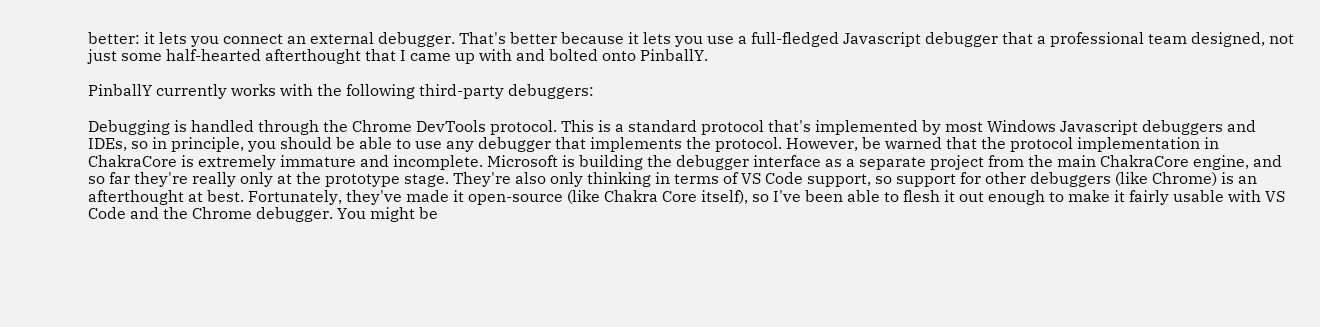better: it lets you connect an external debugger. That's better because it lets you use a full-fledged Javascript debugger that a professional team designed, not just some half-hearted afterthought that I came up with and bolted onto PinballY.

PinballY currently works with the following third-party debuggers:

Debugging is handled through the Chrome DevTools protocol. This is a standard protocol that's implemented by most Windows Javascript debuggers and IDEs, so in principle, you should be able to use any debugger that implements the protocol. However, be warned that the protocol implementation in ChakraCore is extremely immature and incomplete. Microsoft is building the debugger interface as a separate project from the main ChakraCore engine, and so far they're really only at the prototype stage. They're also only thinking in terms of VS Code support, so support for other debuggers (like Chrome) is an afterthought at best. Fortunately, they've made it open-source (like Chakra Core itself), so I've been able to flesh it out enough to make it fairly usable with VS Code and the Chrome debugger. You might be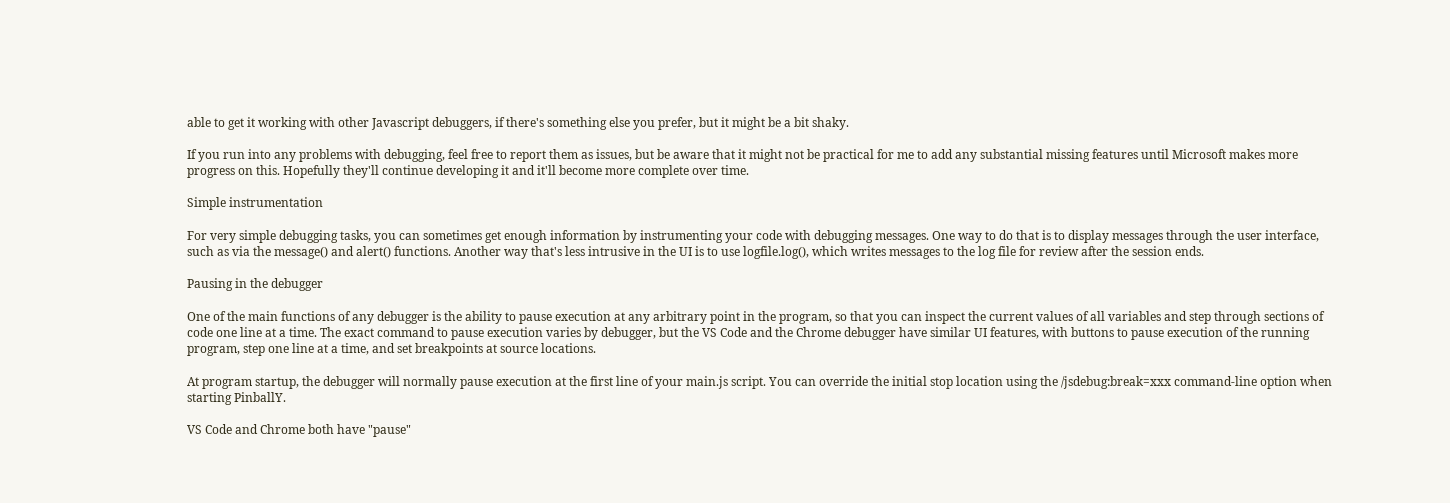able to get it working with other Javascript debuggers, if there's something else you prefer, but it might be a bit shaky.

If you run into any problems with debugging, feel free to report them as issues, but be aware that it might not be practical for me to add any substantial missing features until Microsoft makes more progress on this. Hopefully they'll continue developing it and it'll become more complete over time.

Simple instrumentation

For very simple debugging tasks, you can sometimes get enough information by instrumenting your code with debugging messages. One way to do that is to display messages through the user interface, such as via the message() and alert() functions. Another way that's less intrusive in the UI is to use logfile.log(), which writes messages to the log file for review after the session ends.

Pausing in the debugger

One of the main functions of any debugger is the ability to pause execution at any arbitrary point in the program, so that you can inspect the current values of all variables and step through sections of code one line at a time. The exact command to pause execution varies by debugger, but the VS Code and the Chrome debugger have similar UI features, with buttons to pause execution of the running program, step one line at a time, and set breakpoints at source locations.

At program startup, the debugger will normally pause execution at the first line of your main.js script. You can override the initial stop location using the /jsdebug:break=xxx command-line option when starting PinballY.

VS Code and Chrome both have "pause"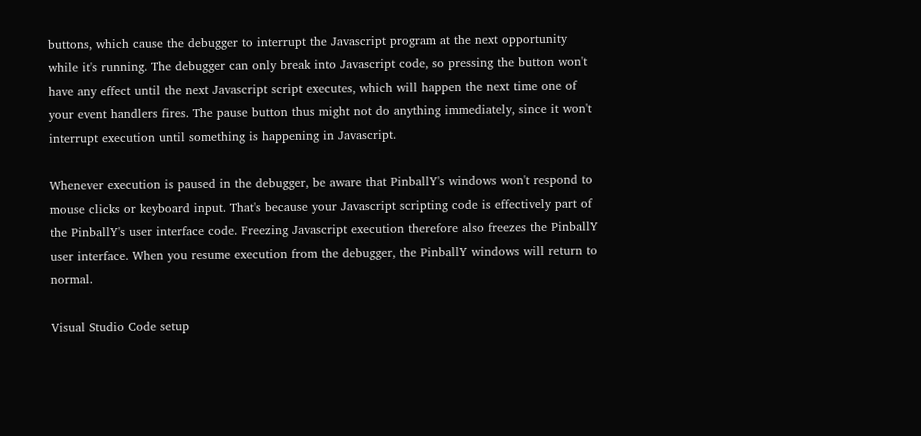buttons, which cause the debugger to interrupt the Javascript program at the next opportunity while it's running. The debugger can only break into Javascript code, so pressing the button won't have any effect until the next Javascript script executes, which will happen the next time one of your event handlers fires. The pause button thus might not do anything immediately, since it won't interrupt execution until something is happening in Javascript.

Whenever execution is paused in the debugger, be aware that PinballY's windows won't respond to mouse clicks or keyboard input. That's because your Javascript scripting code is effectively part of the PinballY's user interface code. Freezing Javascript execution therefore also freezes the PinballY user interface. When you resume execution from the debugger, the PinballY windows will return to normal.

Visual Studio Code setup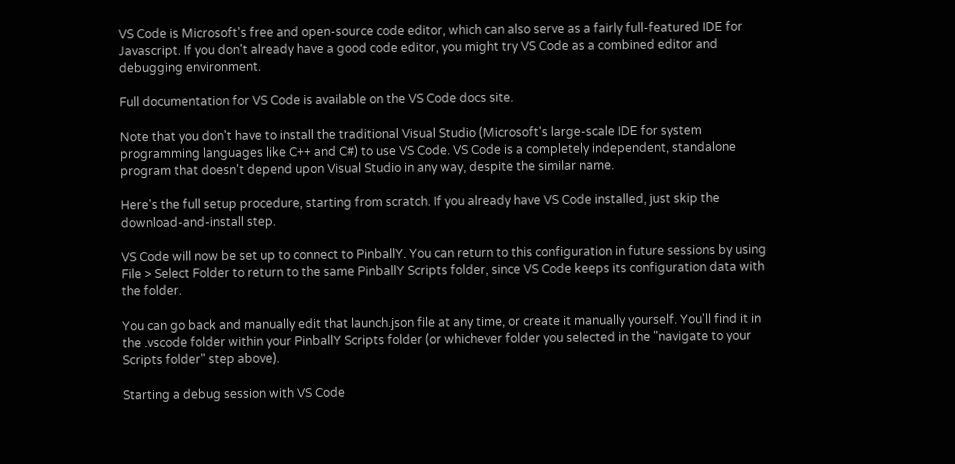VS Code is Microsoft's free and open-source code editor, which can also serve as a fairly full-featured IDE for Javascript. If you don't already have a good code editor, you might try VS Code as a combined editor and debugging environment.

Full documentation for VS Code is available on the VS Code docs site.

Note that you don't have to install the traditional Visual Studio (Microsoft's large-scale IDE for system programming languages like C++ and C#) to use VS Code. VS Code is a completely independent, standalone program that doesn't depend upon Visual Studio in any way, despite the similar name.

Here's the full setup procedure, starting from scratch. If you already have VS Code installed, just skip the download-and-install step.

VS Code will now be set up to connect to PinballY. You can return to this configuration in future sessions by using File > Select Folder to return to the same PinballY Scripts folder, since VS Code keeps its configuration data with the folder.

You can go back and manually edit that launch.json file at any time, or create it manually yourself. You'll find it in the .vscode folder within your PinballY Scripts folder (or whichever folder you selected in the "navigate to your Scripts folder" step above).

Starting a debug session with VS Code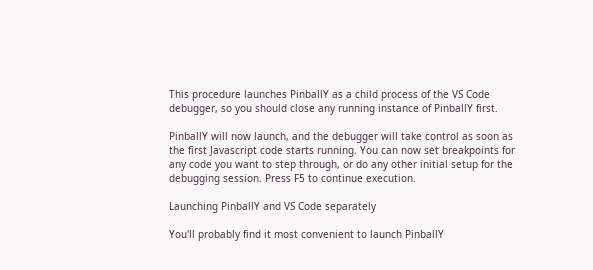This procedure launches PinballY as a child process of the VS Code debugger, so you should close any running instance of PinballY first.

PinballY will now launch, and the debugger will take control as soon as the first Javascript code starts running. You can now set breakpoints for any code you want to step through, or do any other initial setup for the debugging session. Press F5 to continue execution.

Launching PinballY and VS Code separately

You'll probably find it most convenient to launch PinballY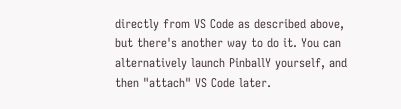directly from VS Code as described above, but there's another way to do it. You can alternatively launch PinballY yourself, and then "attach" VS Code later.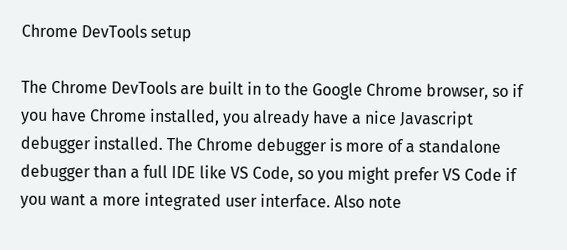Chrome DevTools setup

The Chrome DevTools are built in to the Google Chrome browser, so if you have Chrome installed, you already have a nice Javascript debugger installed. The Chrome debugger is more of a standalone debugger than a full IDE like VS Code, so you might prefer VS Code if you want a more integrated user interface. Also note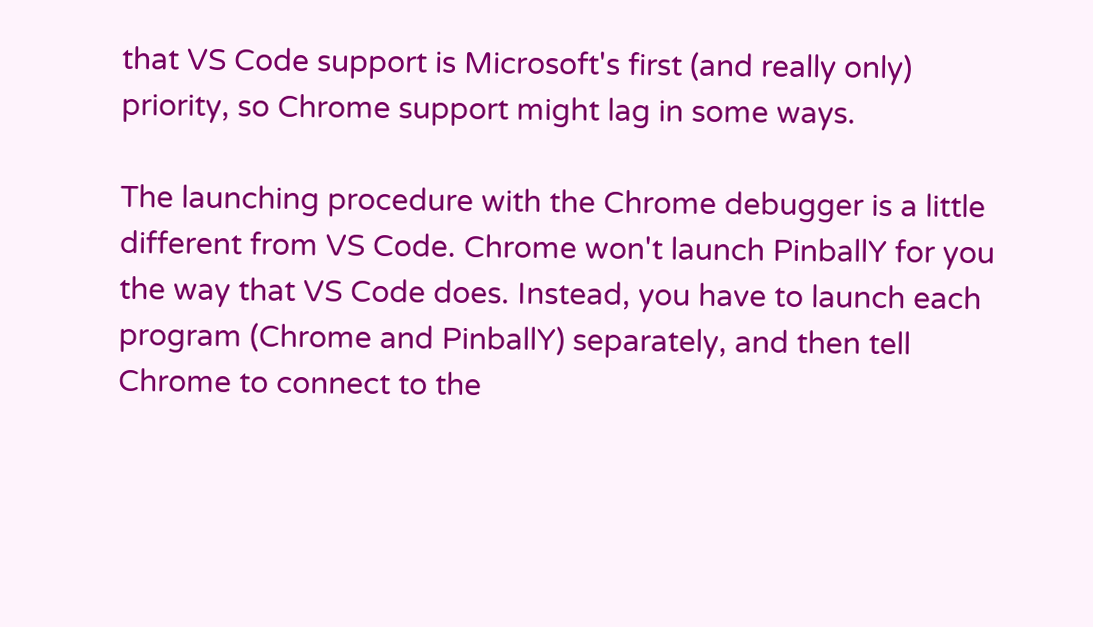that VS Code support is Microsoft's first (and really only) priority, so Chrome support might lag in some ways.

The launching procedure with the Chrome debugger is a little different from VS Code. Chrome won't launch PinballY for you the way that VS Code does. Instead, you have to launch each program (Chrome and PinballY) separately, and then tell Chrome to connect to the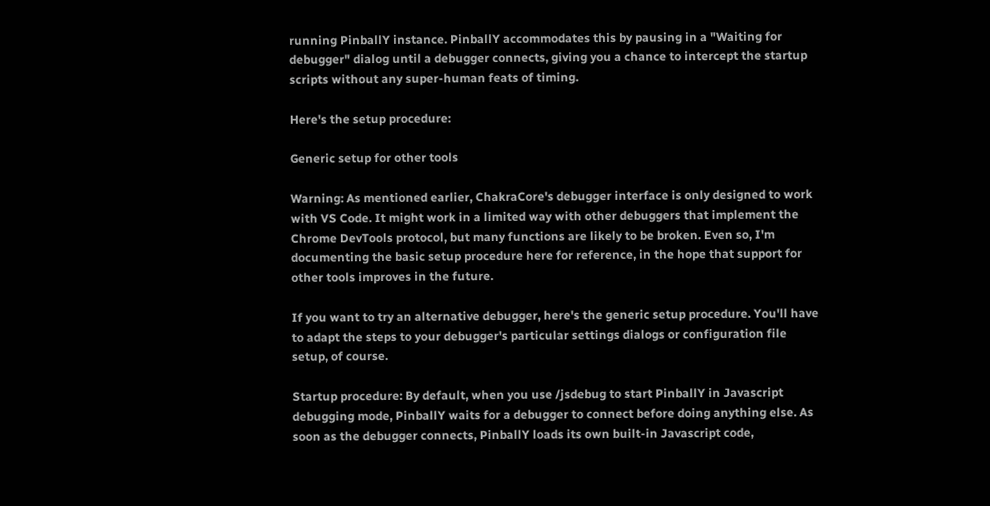running PinballY instance. PinballY accommodates this by pausing in a "Waiting for debugger" dialog until a debugger connects, giving you a chance to intercept the startup scripts without any super-human feats of timing.

Here's the setup procedure:

Generic setup for other tools

Warning: As mentioned earlier, ChakraCore's debugger interface is only designed to work with VS Code. It might work in a limited way with other debuggers that implement the Chrome DevTools protocol, but many functions are likely to be broken. Even so, I'm documenting the basic setup procedure here for reference, in the hope that support for other tools improves in the future.

If you want to try an alternative debugger, here's the generic setup procedure. You'll have to adapt the steps to your debugger's particular settings dialogs or configuration file setup, of course.

Startup procedure: By default, when you use /jsdebug to start PinballY in Javascript debugging mode, PinballY waits for a debugger to connect before doing anything else. As soon as the debugger connects, PinballY loads its own built-in Javascript code,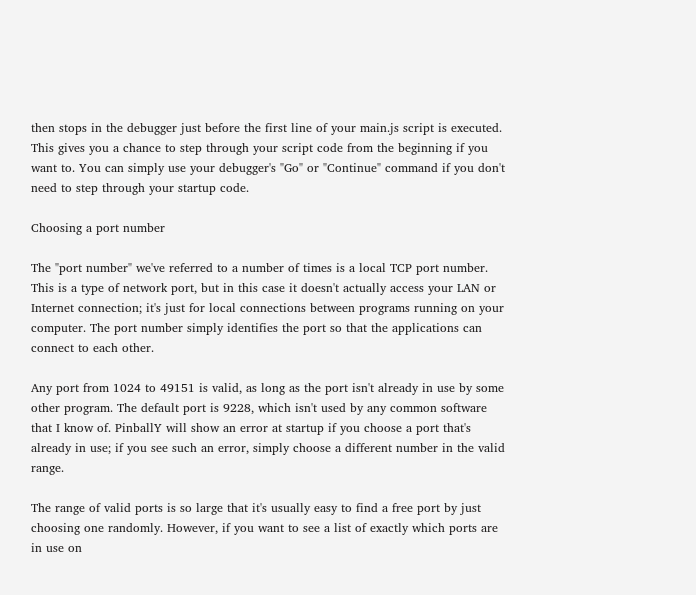then stops in the debugger just before the first line of your main.js script is executed. This gives you a chance to step through your script code from the beginning if you want to. You can simply use your debugger's "Go" or "Continue" command if you don't need to step through your startup code.

Choosing a port number

The "port number" we've referred to a number of times is a local TCP port number. This is a type of network port, but in this case it doesn't actually access your LAN or Internet connection; it's just for local connections between programs running on your computer. The port number simply identifies the port so that the applications can connect to each other.

Any port from 1024 to 49151 is valid, as long as the port isn't already in use by some other program. The default port is 9228, which isn't used by any common software that I know of. PinballY will show an error at startup if you choose a port that's already in use; if you see such an error, simply choose a different number in the valid range.

The range of valid ports is so large that it's usually easy to find a free port by just choosing one randomly. However, if you want to see a list of exactly which ports are in use on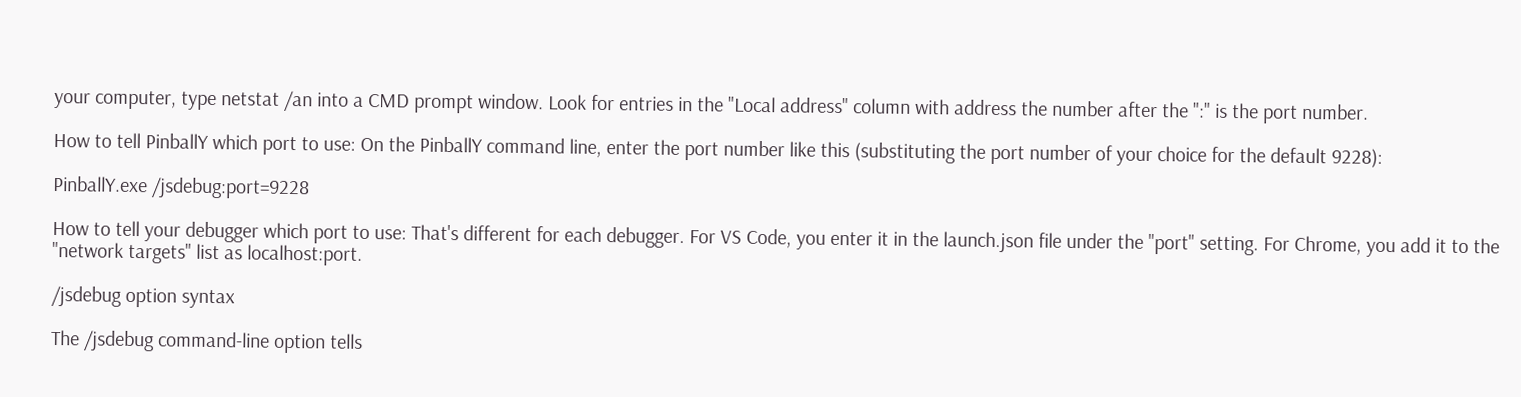your computer, type netstat /an into a CMD prompt window. Look for entries in the "Local address" column with address the number after the ":" is the port number.

How to tell PinballY which port to use: On the PinballY command line, enter the port number like this (substituting the port number of your choice for the default 9228):

PinballY.exe /jsdebug:port=9228

How to tell your debugger which port to use: That's different for each debugger. For VS Code, you enter it in the launch.json file under the "port" setting. For Chrome, you add it to the "network targets" list as localhost:port.

/jsdebug option syntax

The /jsdebug command-line option tells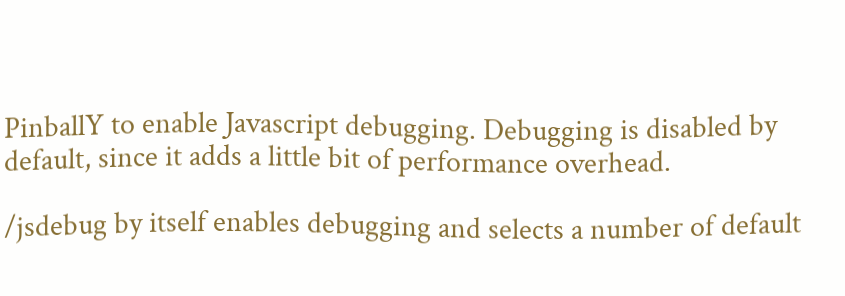PinballY to enable Javascript debugging. Debugging is disabled by default, since it adds a little bit of performance overhead.

/jsdebug by itself enables debugging and selects a number of default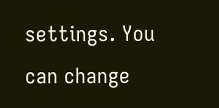settings. You can change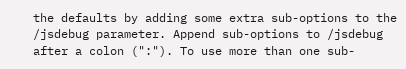the defaults by adding some extra sub-options to the /jsdebug parameter. Append sub-options to /jsdebug after a colon (":"). To use more than one sub-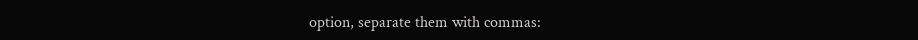option, separate them with commas: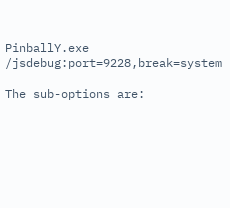PinballY.exe /jsdebug:port=9228,break=system

The sub-options are: